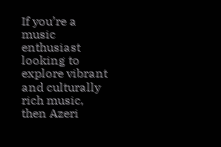If you’re a music enthusiast looking to explore vibrant and culturally rich music, then Azeri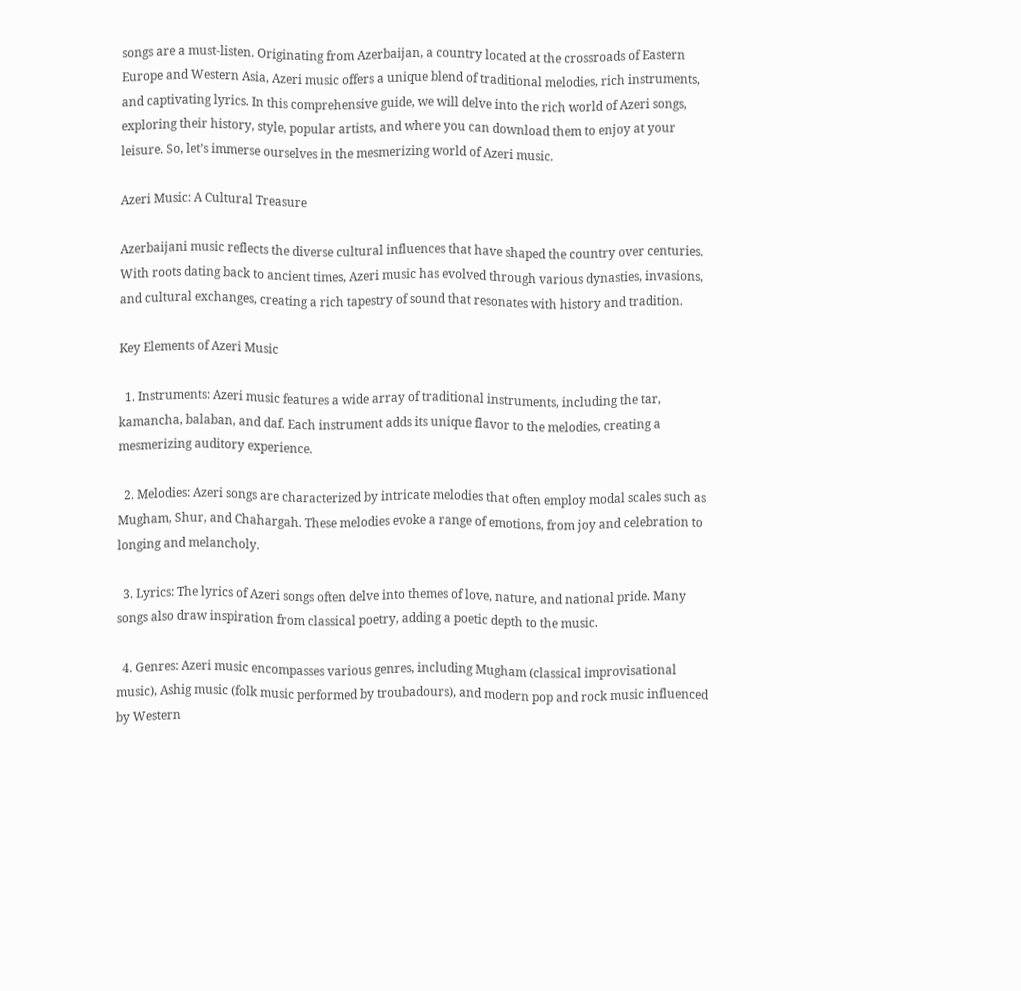songs are a must-listen. Originating from Azerbaijan, a country located at the crossroads of Eastern Europe and Western Asia, Azeri music offers a unique blend of traditional melodies, rich instruments, and captivating lyrics. In this comprehensive guide, we will delve into the rich world of Azeri songs, exploring their history, style, popular artists, and where you can download them to enjoy at your leisure. So, let’s immerse ourselves in the mesmerizing world of Azeri music.

Azeri Music: A Cultural Treasure

Azerbaijani music reflects the diverse cultural influences that have shaped the country over centuries. With roots dating back to ancient times, Azeri music has evolved through various dynasties, invasions, and cultural exchanges, creating a rich tapestry of sound that resonates with history and tradition.

Key Elements of Azeri Music

  1. Instruments: Azeri music features a wide array of traditional instruments, including the tar, kamancha, balaban, and daf. Each instrument adds its unique flavor to the melodies, creating a mesmerizing auditory experience.

  2. Melodies: Azeri songs are characterized by intricate melodies that often employ modal scales such as Mugham, Shur, and Chahargah. These melodies evoke a range of emotions, from joy and celebration to longing and melancholy.

  3. Lyrics: The lyrics of Azeri songs often delve into themes of love, nature, and national pride. Many songs also draw inspiration from classical poetry, adding a poetic depth to the music.

  4. Genres: Azeri music encompasses various genres, including Mugham (classical improvisational music), Ashig music (folk music performed by troubadours), and modern pop and rock music influenced by Western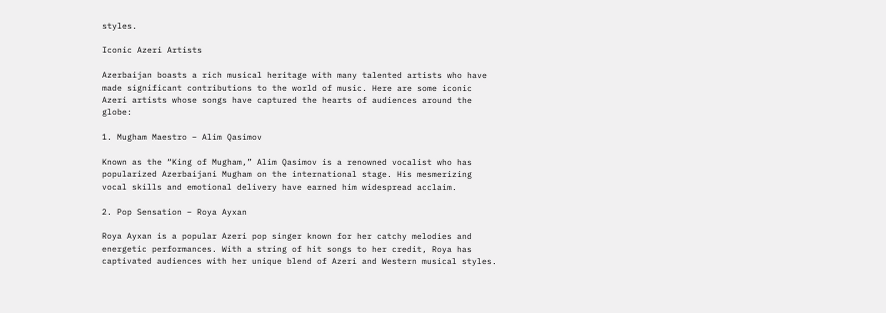styles.

Iconic Azeri Artists

Azerbaijan boasts a rich musical heritage with many talented artists who have made significant contributions to the world of music. Here are some iconic Azeri artists whose songs have captured the hearts of audiences around the globe:

1. Mugham Maestro – Alim Qasimov

Known as the “King of Mugham,” Alim Qasimov is a renowned vocalist who has popularized Azerbaijani Mugham on the international stage. His mesmerizing vocal skills and emotional delivery have earned him widespread acclaim.

2. Pop Sensation – Roya Ayxan

Roya Ayxan is a popular Azeri pop singer known for her catchy melodies and energetic performances. With a string of hit songs to her credit, Roya has captivated audiences with her unique blend of Azeri and Western musical styles.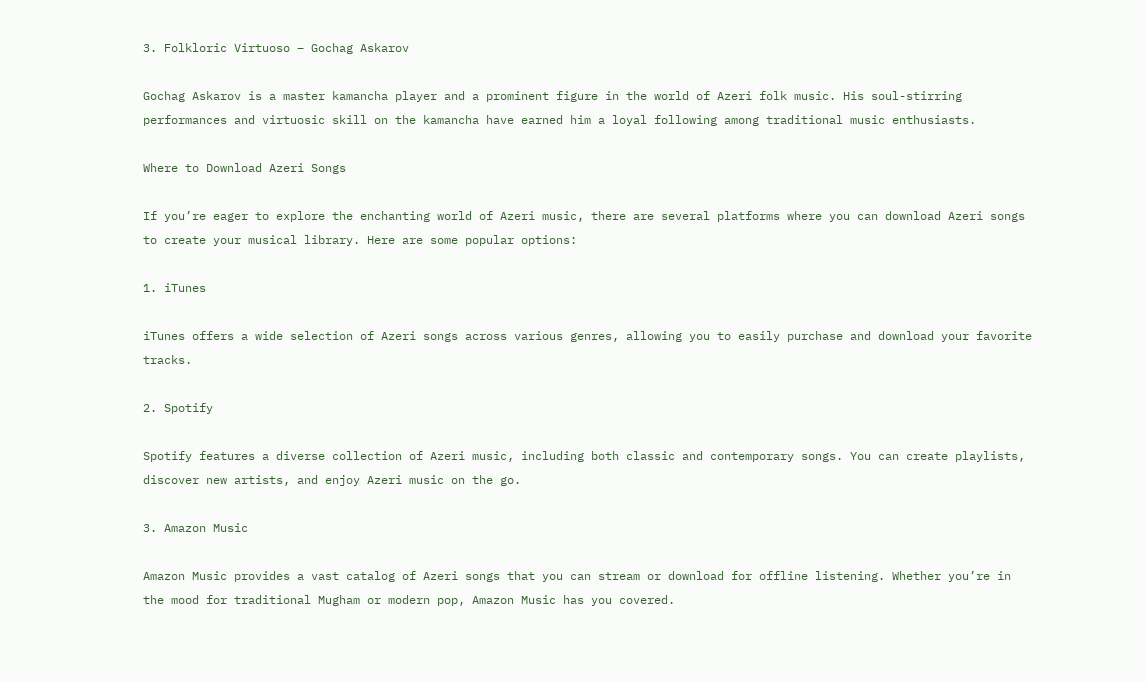3. Folkloric Virtuoso – Gochag Askarov

Gochag Askarov is a master kamancha player and a prominent figure in the world of Azeri folk music. His soul-stirring performances and virtuosic skill on the kamancha have earned him a loyal following among traditional music enthusiasts.

Where to Download Azeri Songs

If you’re eager to explore the enchanting world of Azeri music, there are several platforms where you can download Azeri songs to create your musical library. Here are some popular options:

1. iTunes

iTunes offers a wide selection of Azeri songs across various genres, allowing you to easily purchase and download your favorite tracks.

2. Spotify

Spotify features a diverse collection of Azeri music, including both classic and contemporary songs. You can create playlists, discover new artists, and enjoy Azeri music on the go.

3. Amazon Music

Amazon Music provides a vast catalog of Azeri songs that you can stream or download for offline listening. Whether you’re in the mood for traditional Mugham or modern pop, Amazon Music has you covered.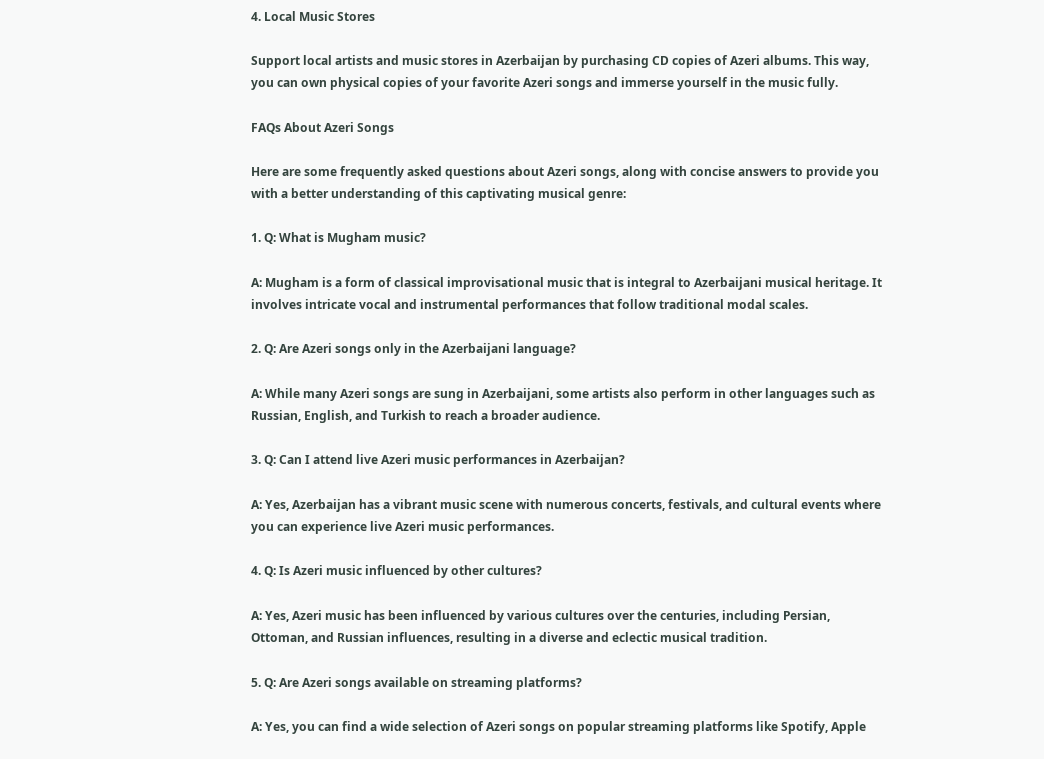4. Local Music Stores

Support local artists and music stores in Azerbaijan by purchasing CD copies of Azeri albums. This way, you can own physical copies of your favorite Azeri songs and immerse yourself in the music fully.

FAQs About Azeri Songs

Here are some frequently asked questions about Azeri songs, along with concise answers to provide you with a better understanding of this captivating musical genre:

1. Q: What is Mugham music?

A: Mugham is a form of classical improvisational music that is integral to Azerbaijani musical heritage. It involves intricate vocal and instrumental performances that follow traditional modal scales.

2. Q: Are Azeri songs only in the Azerbaijani language?

A: While many Azeri songs are sung in Azerbaijani, some artists also perform in other languages such as Russian, English, and Turkish to reach a broader audience.

3. Q: Can I attend live Azeri music performances in Azerbaijan?

A: Yes, Azerbaijan has a vibrant music scene with numerous concerts, festivals, and cultural events where you can experience live Azeri music performances.

4. Q: Is Azeri music influenced by other cultures?

A: Yes, Azeri music has been influenced by various cultures over the centuries, including Persian, Ottoman, and Russian influences, resulting in a diverse and eclectic musical tradition.

5. Q: Are Azeri songs available on streaming platforms?

A: Yes, you can find a wide selection of Azeri songs on popular streaming platforms like Spotify, Apple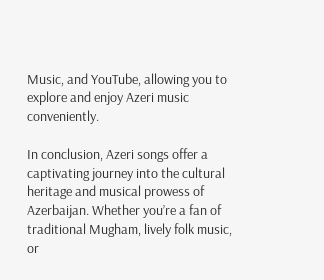Music, and YouTube, allowing you to explore and enjoy Azeri music conveniently.

In conclusion, Azeri songs offer a captivating journey into the cultural heritage and musical prowess of Azerbaijan. Whether you’re a fan of traditional Mugham, lively folk music, or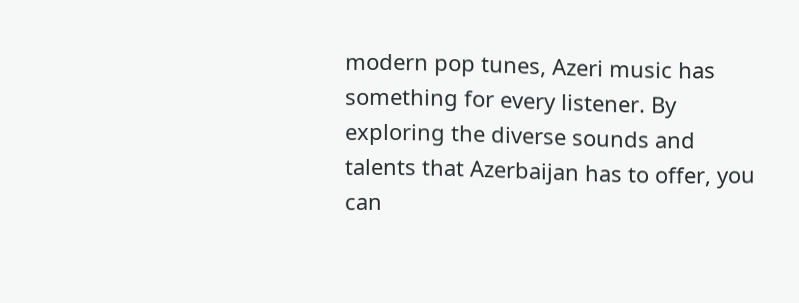modern pop tunes, Azeri music has something for every listener. By exploring the diverse sounds and talents that Azerbaijan has to offer, you can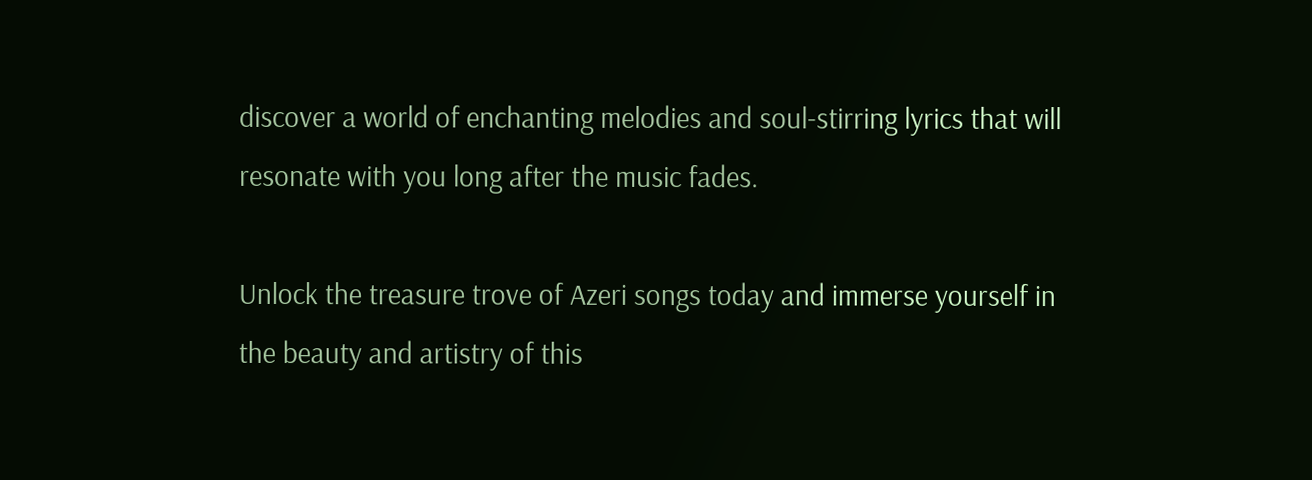discover a world of enchanting melodies and soul-stirring lyrics that will resonate with you long after the music fades.

Unlock the treasure trove of Azeri songs today and immerse yourself in the beauty and artistry of this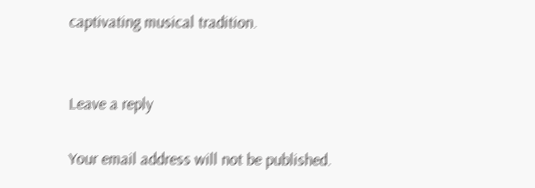captivating musical tradition.


Leave a reply

Your email address will not be published.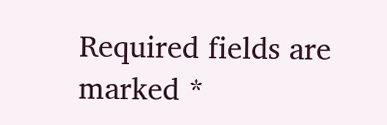Required fields are marked *